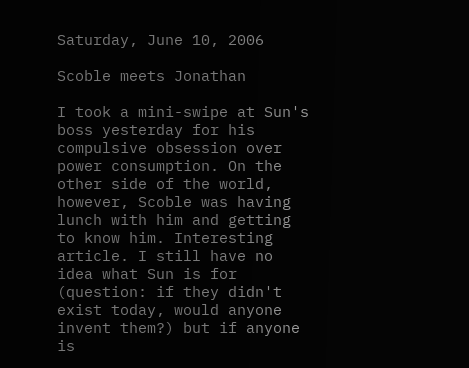Saturday, June 10, 2006

Scoble meets Jonathan

I took a mini-swipe at Sun's boss yesterday for his compulsive obsession over power consumption. On the other side of the world, however, Scoble was having lunch with him and getting to know him. Interesting article. I still have no idea what Sun is for (question: if they didn't exist today, would anyone invent them?) but if anyone is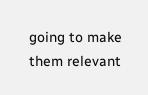going to make them relevant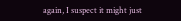again, I suspect it might just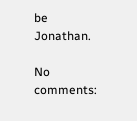be Jonathan.

No comments: